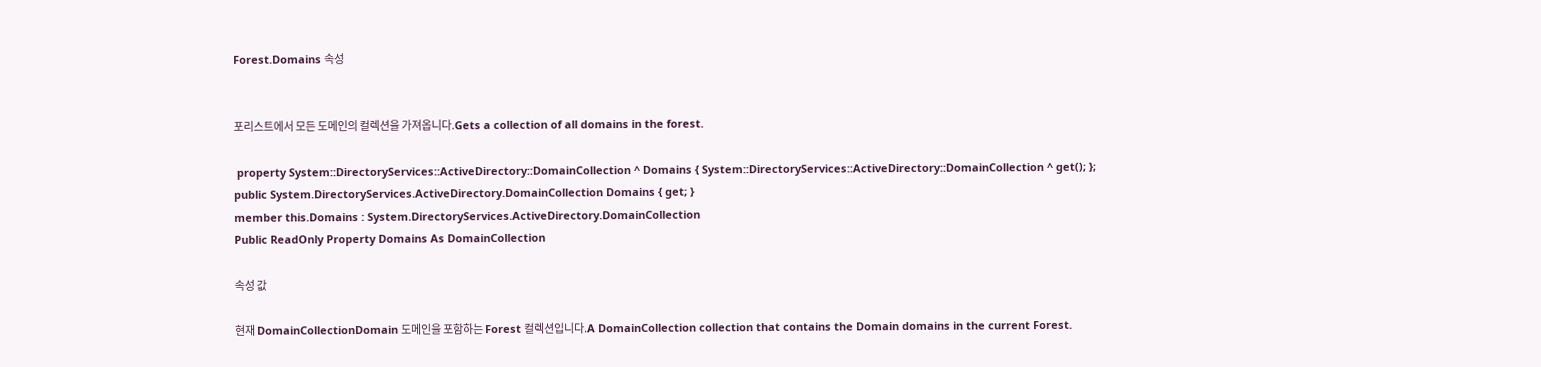Forest.Domains 속성


포리스트에서 모든 도메인의 컬렉션을 가져옵니다.Gets a collection of all domains in the forest.

 property System::DirectoryServices::ActiveDirectory::DomainCollection ^ Domains { System::DirectoryServices::ActiveDirectory::DomainCollection ^ get(); };
public System.DirectoryServices.ActiveDirectory.DomainCollection Domains { get; }
member this.Domains : System.DirectoryServices.ActiveDirectory.DomainCollection
Public ReadOnly Property Domains As DomainCollection

속성 값

현재 DomainCollectionDomain 도메인을 포함하는 Forest 컬렉션입니다.A DomainCollection collection that contains the Domain domains in the current Forest.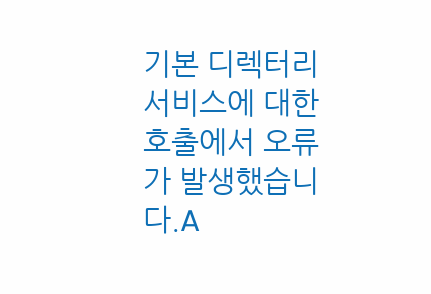기본 디렉터리 서비스에 대한 호출에서 오류가 발생했습니다.A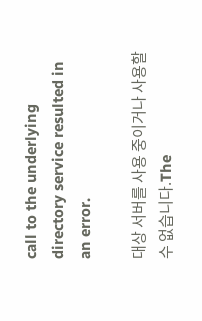call to the underlying directory service resulted in an error.

대상 서버를 사용 중이거나 사용할 수 없습니다.The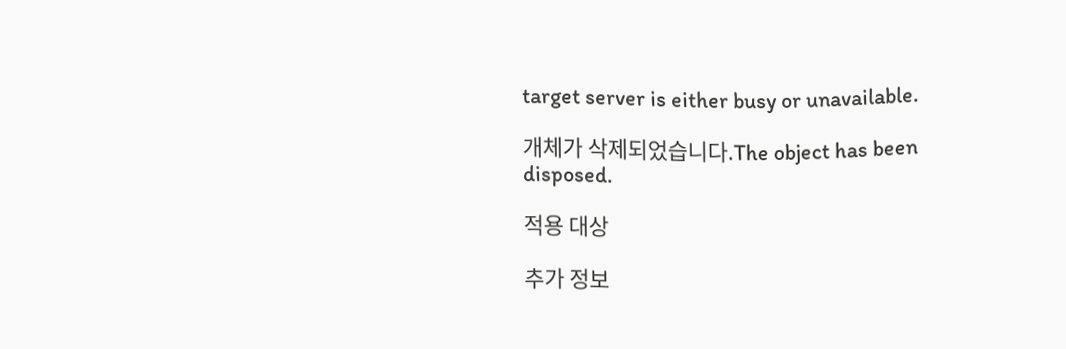target server is either busy or unavailable.

개체가 삭제되었습니다.The object has been disposed.

적용 대상

추가 정보